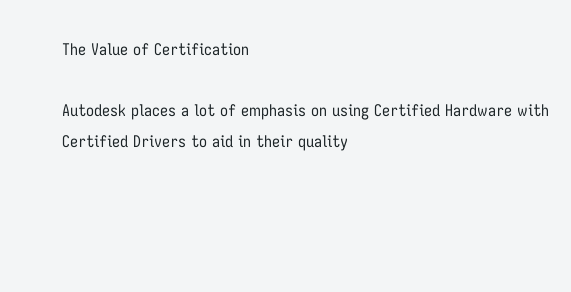The Value of Certification

Autodesk places a lot of emphasis on using Certified Hardware with Certified Drivers to aid in their quality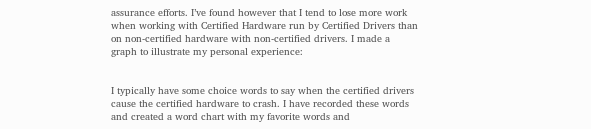assurance efforts. I’ve found however that I tend to lose more work when working with Certified Hardware run by Certified Drivers than on non-certified hardware with non-certified drivers. I made a graph to illustrate my personal experience:


I typically have some choice words to say when the certified drivers cause the certified hardware to crash. I have recorded these words and created a word chart with my favorite words and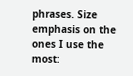phrases. Size emphasis on the ones I use the most: